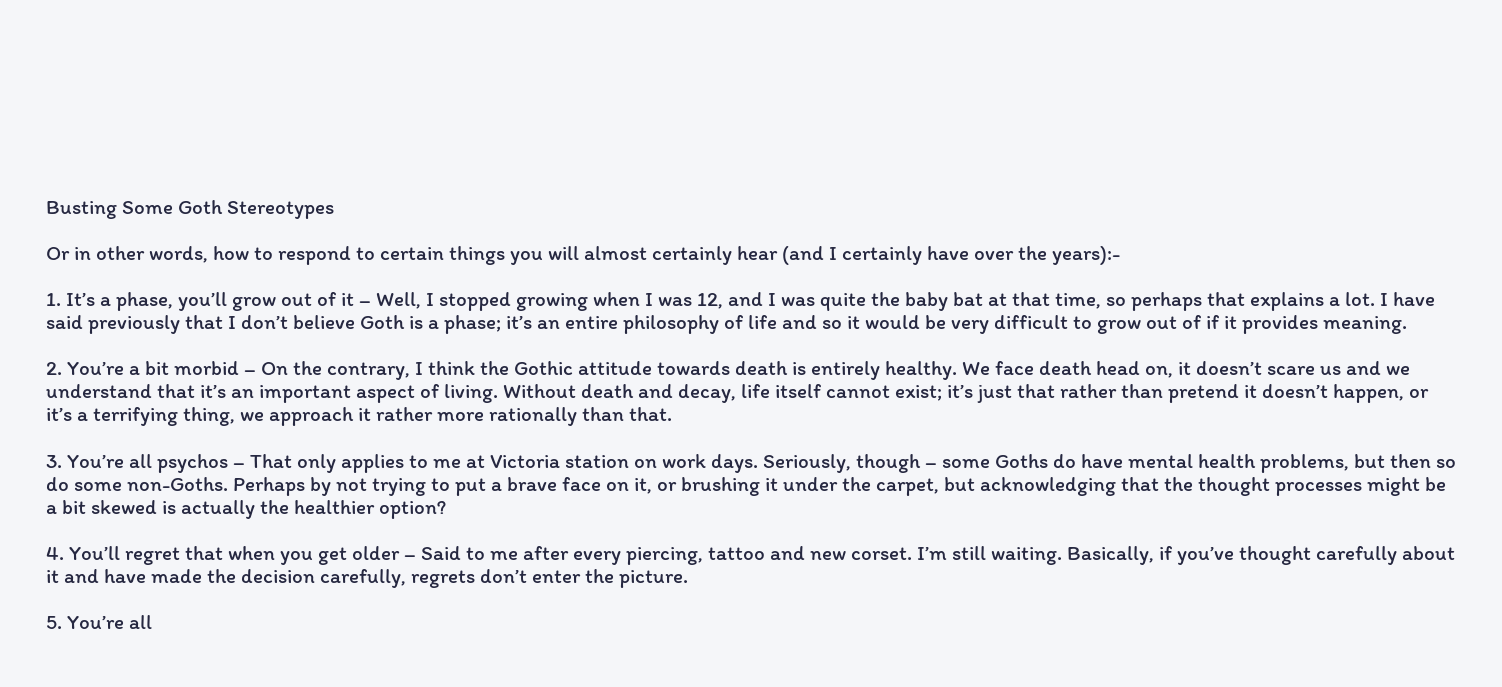Busting Some Goth Stereotypes

Or in other words, how to respond to certain things you will almost certainly hear (and I certainly have over the years):-

1. It’s a phase, you’ll grow out of it – Well, I stopped growing when I was 12, and I was quite the baby bat at that time, so perhaps that explains a lot. I have said previously that I don’t believe Goth is a phase; it’s an entire philosophy of life and so it would be very difficult to grow out of if it provides meaning.

2. You’re a bit morbid – On the contrary, I think the Gothic attitude towards death is entirely healthy. We face death head on, it doesn’t scare us and we understand that it’s an important aspect of living. Without death and decay, life itself cannot exist; it’s just that rather than pretend it doesn’t happen, or it’s a terrifying thing, we approach it rather more rationally than that.

3. You’re all psychos – That only applies to me at Victoria station on work days. Seriously, though – some Goths do have mental health problems, but then so do some non-Goths. Perhaps by not trying to put a brave face on it, or brushing it under the carpet, but acknowledging that the thought processes might be a bit skewed is actually the healthier option?

4. You’ll regret that when you get older – Said to me after every piercing, tattoo and new corset. I’m still waiting. Basically, if you’ve thought carefully about it and have made the decision carefully, regrets don’t enter the picture.

5. You’re all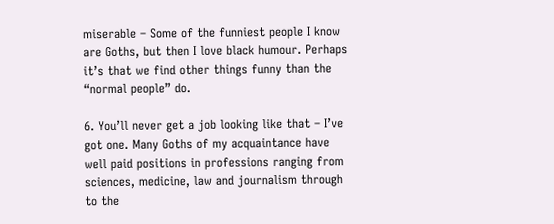miserable – Some of the funniest people I know are Goths, but then I love black humour. Perhaps it’s that we find other things funny than the “normal people” do.

6. You’ll never get a job looking like that – I’ve got one. Many Goths of my acquaintance have well paid positions in professions ranging from sciences, medicine, law and journalism through to the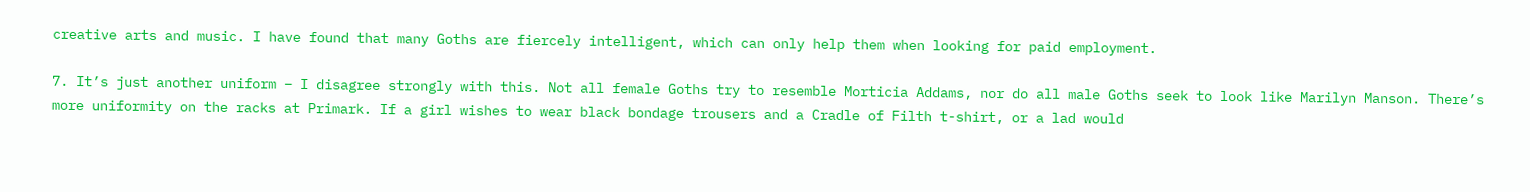creative arts and music. I have found that many Goths are fiercely intelligent, which can only help them when looking for paid employment.

7. It’s just another uniform – I disagree strongly with this. Not all female Goths try to resemble Morticia Addams, nor do all male Goths seek to look like Marilyn Manson. There’s more uniformity on the racks at Primark. If a girl wishes to wear black bondage trousers and a Cradle of Filth t-shirt, or a lad would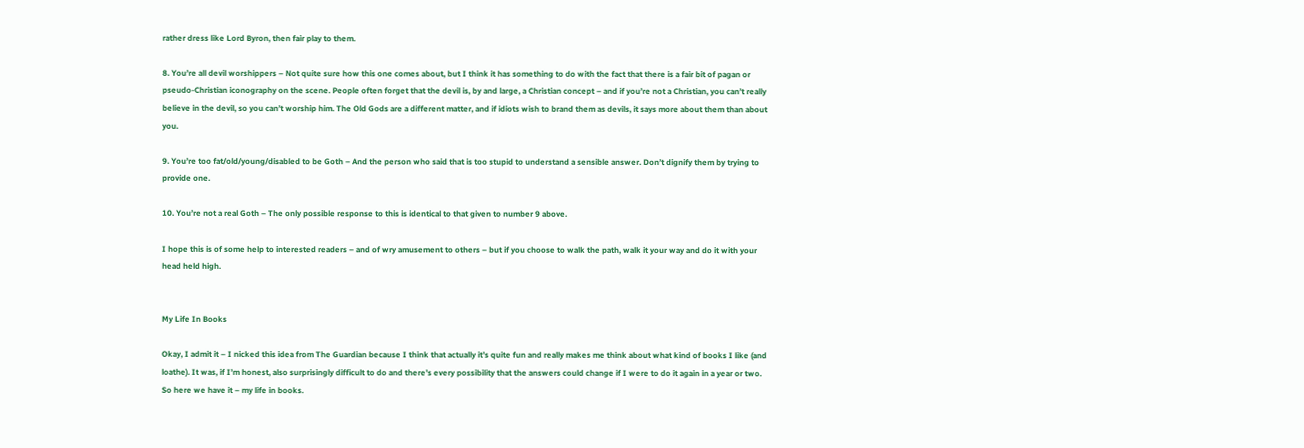rather dress like Lord Byron, then fair play to them.

8. You’re all devil worshippers – Not quite sure how this one comes about, but I think it has something to do with the fact that there is a fair bit of pagan or pseudo-Christian iconography on the scene. People often forget that the devil is, by and large, a Christian concept – and if you’re not a Christian, you can’t really believe in the devil, so you can’t worship him. The Old Gods are a different matter, and if idiots wish to brand them as devils, it says more about them than about you.

9. You’re too fat/old/young/disabled to be Goth – And the person who said that is too stupid to understand a sensible answer. Don’t dignify them by trying to provide one.

10. You’re not a real Goth – The only possible response to this is identical to that given to number 9 above.

I hope this is of some help to interested readers – and of wry amusement to others – but if you choose to walk the path, walk it your way and do it with your head held high.


My Life In Books

Okay, I admit it – I nicked this idea from The Guardian because I think that actually it’s quite fun and really makes me think about what kind of books I like (and loathe). It was, if I’m honest, also surprisingly difficult to do and there’s every possibility that the answers could change if I were to do it again in a year or two. So here we have it – my life in books.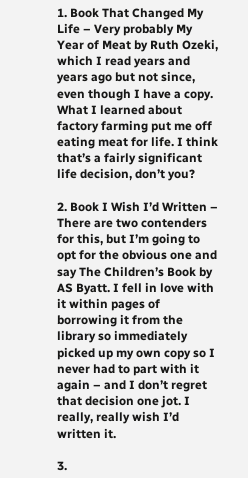1. Book That Changed My Life – Very probably My Year of Meat by Ruth Ozeki, which I read years and years ago but not since, even though I have a copy. What I learned about factory farming put me off eating meat for life. I think that’s a fairly significant life decision, don’t you?

2. Book I Wish I’d Written – There are two contenders for this, but I’m going to opt for the obvious one and say The Children’s Book by AS Byatt. I fell in love with it within pages of borrowing it from the library so immediately picked up my own copy so I never had to part with it again – and I don’t regret that decision one jot. I really, really wish I’d written it.

3.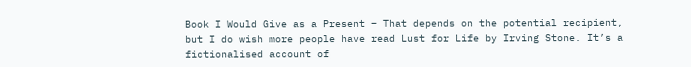Book I Would Give as a Present – That depends on the potential recipient, but I do wish more people have read Lust for Life by Irving Stone. It’s a fictionalised account of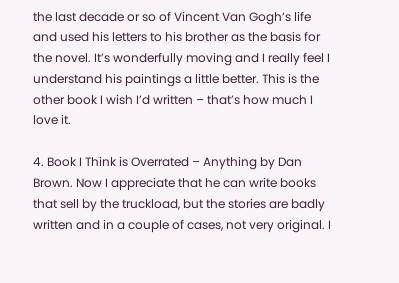the last decade or so of Vincent Van Gogh’s life and used his letters to his brother as the basis for the novel. It’s wonderfully moving and I really feel I understand his paintings a little better. This is the other book I wish I’d written – that’s how much I love it.

4. Book I Think is Overrated – Anything by Dan Brown. Now I appreciate that he can write books that sell by the truckload, but the stories are badly written and in a couple of cases, not very original. I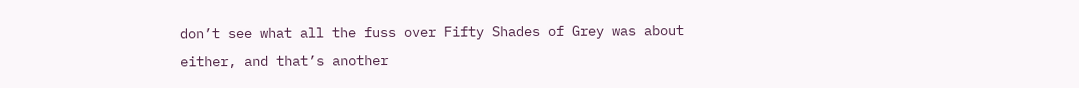don’t see what all the fuss over Fifty Shades of Grey was about either, and that’s another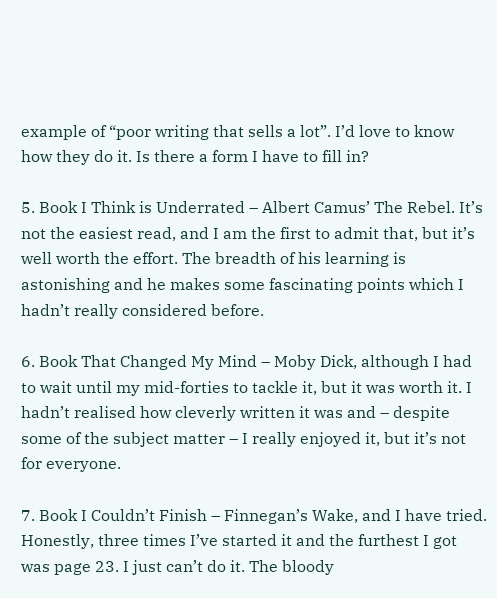example of “poor writing that sells a lot”. I’d love to know how they do it. Is there a form I have to fill in?

5. Book I Think is Underrated – Albert Camus’ The Rebel. It’s not the easiest read, and I am the first to admit that, but it’s well worth the effort. The breadth of his learning is astonishing and he makes some fascinating points which I hadn’t really considered before.

6. Book That Changed My Mind – Moby Dick, although I had to wait until my mid-forties to tackle it, but it was worth it. I hadn’t realised how cleverly written it was and – despite some of the subject matter – I really enjoyed it, but it’s not for everyone.

7. Book I Couldn’t Finish – Finnegan’s Wake, and I have tried. Honestly, three times I’ve started it and the furthest I got was page 23. I just can’t do it. The bloody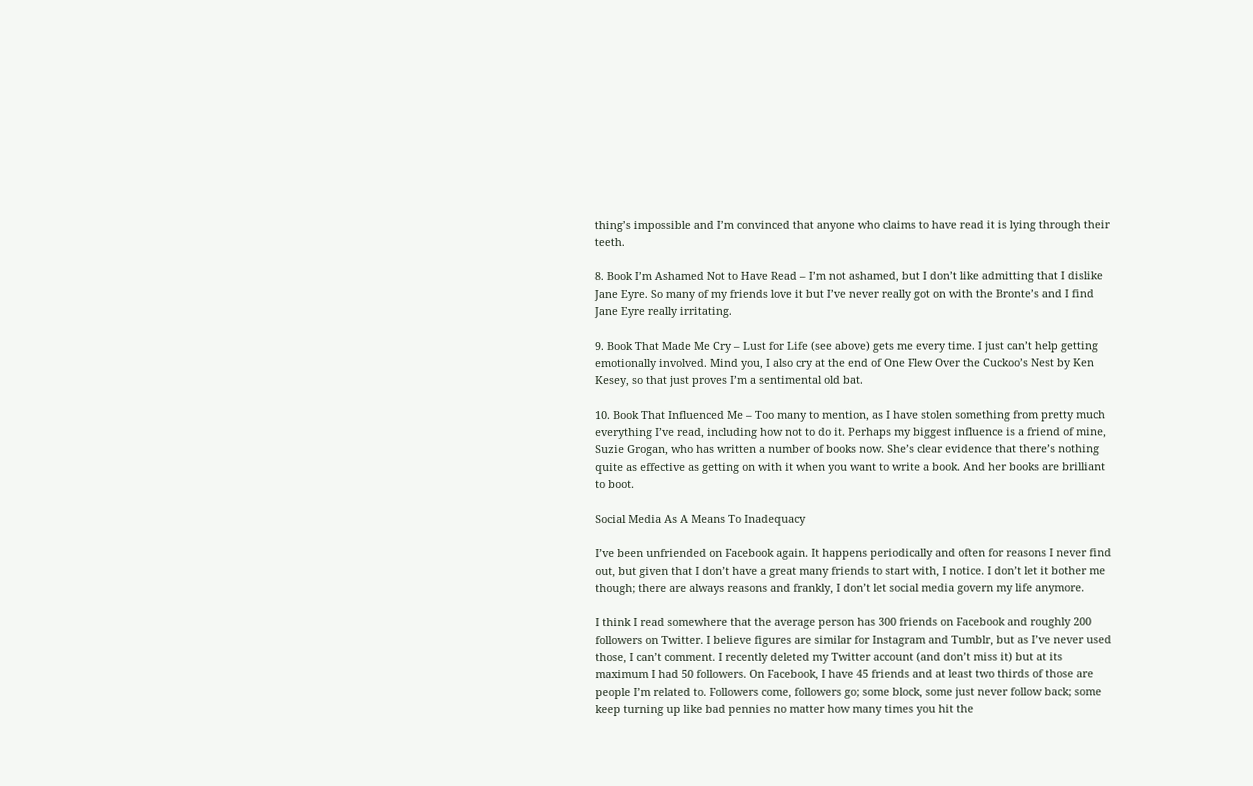thing’s impossible and I’m convinced that anyone who claims to have read it is lying through their teeth.

8. Book I’m Ashamed Not to Have Read – I’m not ashamed, but I don’t like admitting that I dislike Jane Eyre. So many of my friends love it but I’ve never really got on with the Bronte’s and I find Jane Eyre really irritating.

9. Book That Made Me Cry – Lust for Life (see above) gets me every time. I just can’t help getting emotionally involved. Mind you, I also cry at the end of One Flew Over the Cuckoo’s Nest by Ken Kesey, so that just proves I’m a sentimental old bat.

10. Book That Influenced Me – Too many to mention, as I have stolen something from pretty much everything I’ve read, including how not to do it. Perhaps my biggest influence is a friend of mine, Suzie Grogan, who has written a number of books now. She’s clear evidence that there’s nothing quite as effective as getting on with it when you want to write a book. And her books are brilliant to boot.

Social Media As A Means To Inadequacy

I’ve been unfriended on Facebook again. It happens periodically and often for reasons I never find out, but given that I don’t have a great many friends to start with, I notice. I don’t let it bother me though; there are always reasons and frankly, I don’t let social media govern my life anymore.

I think I read somewhere that the average person has 300 friends on Facebook and roughly 200 followers on Twitter. I believe figures are similar for Instagram and Tumblr, but as I’ve never used those, I can’t comment. I recently deleted my Twitter account (and don’t miss it) but at its maximum I had 50 followers. On Facebook, I have 45 friends and at least two thirds of those are people I’m related to. Followers come, followers go; some block, some just never follow back; some keep turning up like bad pennies no matter how many times you hit the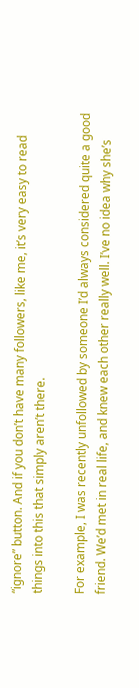“ignore” button. And if you don’t have many followers, like me, it’s very easy to read things into this that simply aren’t there.

For example, I was recently unfollowed by someone I’d always considered quite a good friend. We’d met in real life, and knew each other really well. I’ve no idea why she’s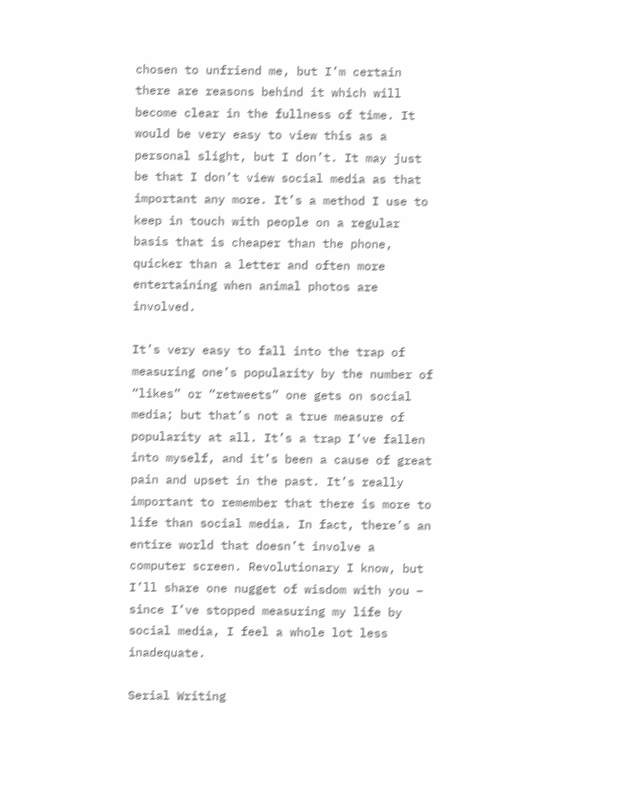chosen to unfriend me, but I’m certain there are reasons behind it which will become clear in the fullness of time. It would be very easy to view this as a personal slight, but I don’t. It may just be that I don’t view social media as that important any more. It’s a method I use to keep in touch with people on a regular basis that is cheaper than the phone, quicker than a letter and often more entertaining when animal photos are involved.

It’s very easy to fall into the trap of measuring one’s popularity by the number of “likes” or “retweets” one gets on social media; but that’s not a true measure of popularity at all. It’s a trap I’ve fallen into myself, and it’s been a cause of great pain and upset in the past. It’s really important to remember that there is more to life than social media. In fact, there’s an entire world that doesn’t involve a computer screen. Revolutionary I know, but I’ll share one nugget of wisdom with you – since I’ve stopped measuring my life by social media, I feel a whole lot less inadequate.

Serial Writing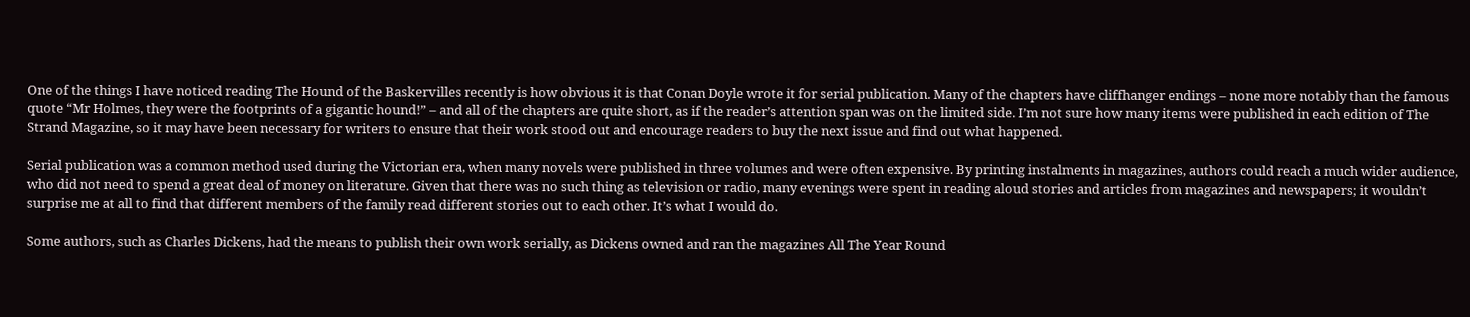One of the things I have noticed reading The Hound of the Baskervilles recently is how obvious it is that Conan Doyle wrote it for serial publication. Many of the chapters have cliffhanger endings – none more notably than the famous quote “Mr Holmes, they were the footprints of a gigantic hound!” – and all of the chapters are quite short, as if the reader’s attention span was on the limited side. I’m not sure how many items were published in each edition of The Strand Magazine, so it may have been necessary for writers to ensure that their work stood out and encourage readers to buy the next issue and find out what happened.

Serial publication was a common method used during the Victorian era, when many novels were published in three volumes and were often expensive. By printing instalments in magazines, authors could reach a much wider audience, who did not need to spend a great deal of money on literature. Given that there was no such thing as television or radio, many evenings were spent in reading aloud stories and articles from magazines and newspapers; it wouldn’t surprise me at all to find that different members of the family read different stories out to each other. It’s what I would do.

Some authors, such as Charles Dickens, had the means to publish their own work serially, as Dickens owned and ran the magazines All The Year Round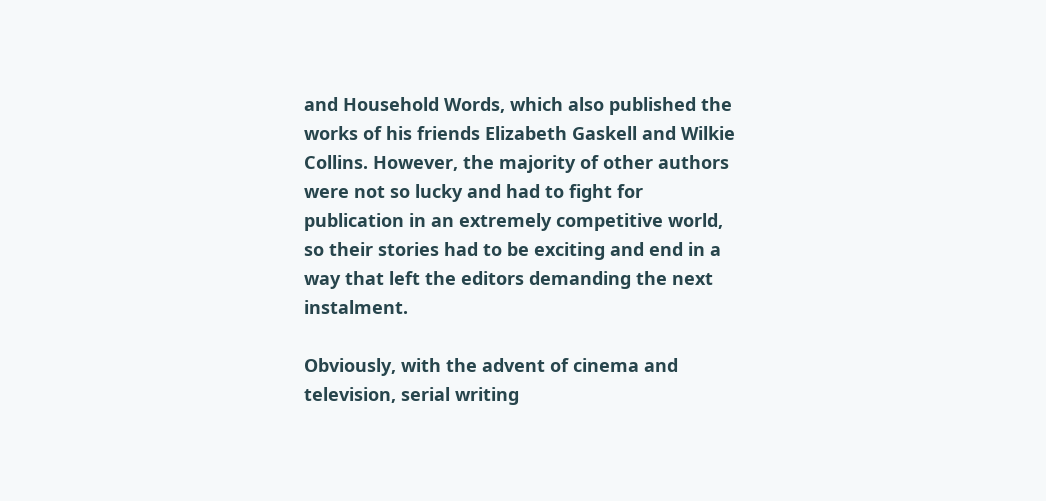and Household Words, which also published the works of his friends Elizabeth Gaskell and Wilkie Collins. However, the majority of other authors were not so lucky and had to fight for publication in an extremely competitive world, so their stories had to be exciting and end in a way that left the editors demanding the next instalment.

Obviously, with the advent of cinema and television, serial writing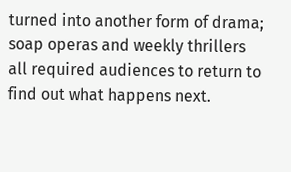turned into another form of drama; soap operas and weekly thrillers all required audiences to return to find out what happens next.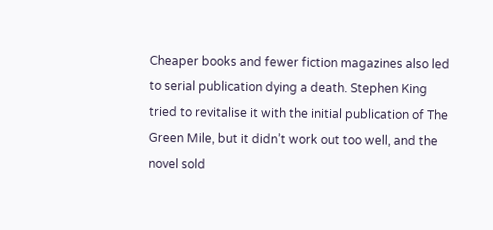Cheaper books and fewer fiction magazines also led to serial publication dying a death. Stephen King tried to revitalise it with the initial publication of The Green Mile, but it didn’t work out too well, and the novel sold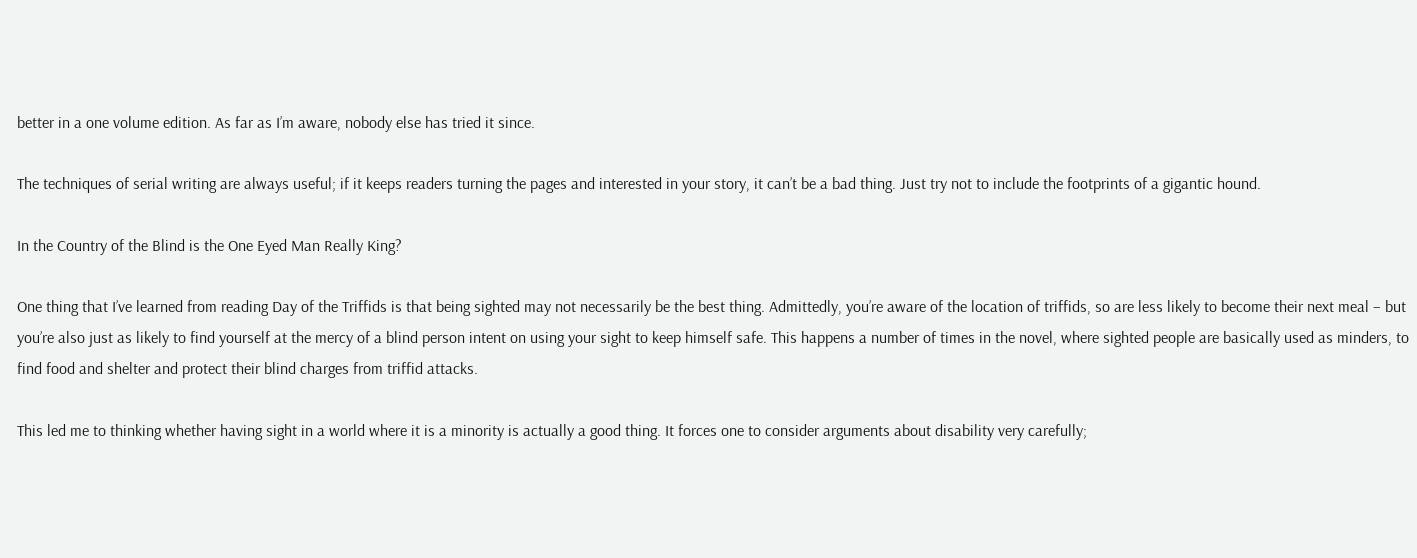better in a one volume edition. As far as I’m aware, nobody else has tried it since.

The techniques of serial writing are always useful; if it keeps readers turning the pages and interested in your story, it can’t be a bad thing. Just try not to include the footprints of a gigantic hound.

In the Country of the Blind is the One Eyed Man Really King?

One thing that I’ve learned from reading Day of the Triffids is that being sighted may not necessarily be the best thing. Admittedly, you’re aware of the location of triffids, so are less likely to become their next meal – but you’re also just as likely to find yourself at the mercy of a blind person intent on using your sight to keep himself safe. This happens a number of times in the novel, where sighted people are basically used as minders, to find food and shelter and protect their blind charges from triffid attacks.

This led me to thinking whether having sight in a world where it is a minority is actually a good thing. It forces one to consider arguments about disability very carefully;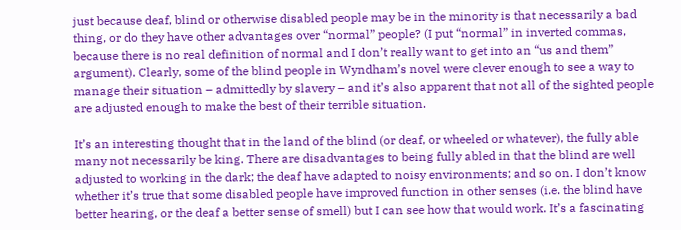just because deaf, blind or otherwise disabled people may be in the minority is that necessarily a bad thing, or do they have other advantages over “normal” people? (I put “normal” in inverted commas, because there is no real definition of normal and I don’t really want to get into an “us and them” argument). Clearly, some of the blind people in Wyndham’s novel were clever enough to see a way to manage their situation – admittedly by slavery – and it’s also apparent that not all of the sighted people are adjusted enough to make the best of their terrible situation.

It’s an interesting thought that in the land of the blind (or deaf, or wheeled or whatever), the fully able many not necessarily be king. There are disadvantages to being fully abled in that the blind are well adjusted to working in the dark; the deaf have adapted to noisy environments; and so on. I don’t know whether it’s true that some disabled people have improved function in other senses (i.e. the blind have better hearing, or the deaf a better sense of smell) but I can see how that would work. It’s a fascinating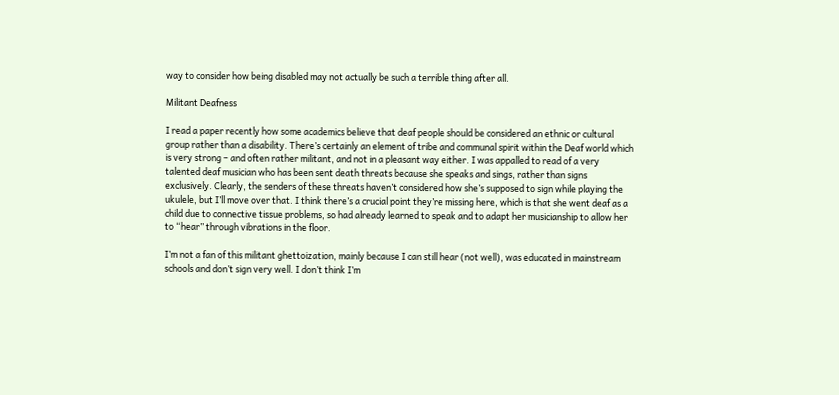way to consider how being disabled may not actually be such a terrible thing after all.

Militant Deafness

I read a paper recently how some academics believe that deaf people should be considered an ethnic or cultural group rather than a disability. There’s certainly an element of tribe and communal spirit within the Deaf world which is very strong – and often rather militant, and not in a pleasant way either. I was appalled to read of a very talented deaf musician who has been sent death threats because she speaks and sings, rather than signs exclusively. Clearly, the senders of these threats haven’t considered how she’s supposed to sign while playing the ukulele, but I’ll move over that. I think there’s a crucial point they’re missing here, which is that she went deaf as a child due to connective tissue problems, so had already learned to speak and to adapt her musicianship to allow her to “hear” through vibrations in the floor.

I’m not a fan of this militant ghettoization, mainly because I can still hear (not well), was educated in mainstream schools and don’t sign very well. I don’t think I’m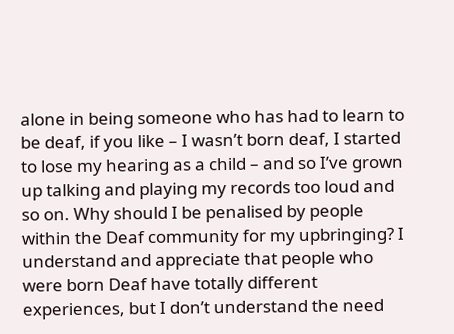alone in being someone who has had to learn to be deaf, if you like – I wasn’t born deaf, I started to lose my hearing as a child – and so I’ve grown up talking and playing my records too loud and so on. Why should I be penalised by people within the Deaf community for my upbringing? I understand and appreciate that people who were born Deaf have totally different experiences, but I don’t understand the need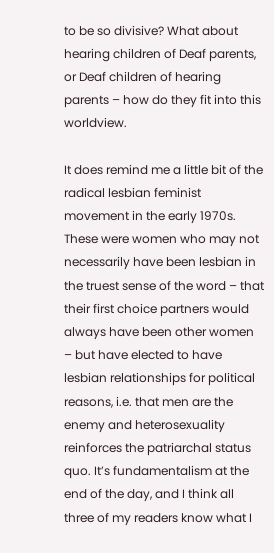to be so divisive? What about hearing children of Deaf parents, or Deaf children of hearing parents – how do they fit into this worldview.

It does remind me a little bit of the radical lesbian feminist movement in the early 1970s. These were women who may not necessarily have been lesbian in the truest sense of the word – that their first choice partners would always have been other women – but have elected to have lesbian relationships for political reasons, i.e. that men are the enemy and heterosexuality reinforces the patriarchal status quo. It’s fundamentalism at the end of the day, and I think all three of my readers know what I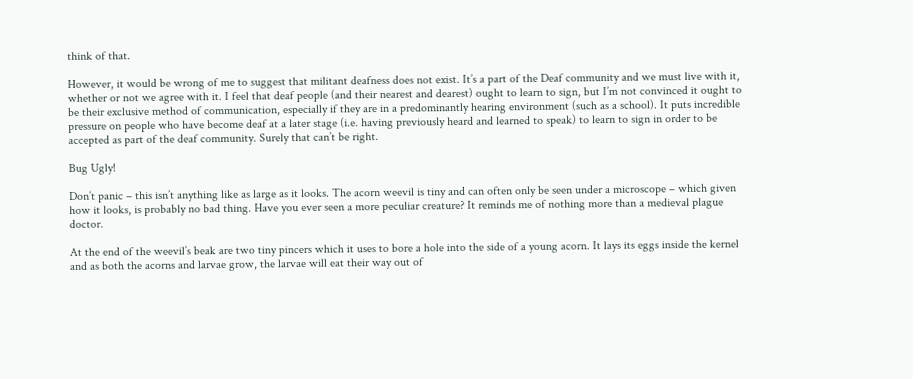think of that.

However, it would be wrong of me to suggest that militant deafness does not exist. It’s a part of the Deaf community and we must live with it, whether or not we agree with it. I feel that deaf people (and their nearest and dearest) ought to learn to sign, but I’m not convinced it ought to be their exclusive method of communication, especially if they are in a predominantly hearing environment (such as a school). It puts incredible pressure on people who have become deaf at a later stage (i.e. having previously heard and learned to speak) to learn to sign in order to be accepted as part of the deaf community. Surely that can’t be right.

Bug Ugly!

Don’t panic – this isn’t anything like as large as it looks. The acorn weevil is tiny and can often only be seen under a microscope – which given how it looks, is probably no bad thing. Have you ever seen a more peculiar creature? It reminds me of nothing more than a medieval plague doctor.

At the end of the weevil’s beak are two tiny pincers which it uses to bore a hole into the side of a young acorn. It lays its eggs inside the kernel and as both the acorns and larvae grow, the larvae will eat their way out of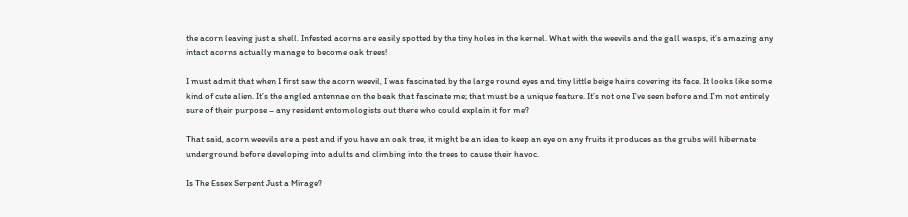the acorn leaving just a shell. Infested acorns are easily spotted by the tiny holes in the kernel. What with the weevils and the gall wasps, it’s amazing any intact acorns actually manage to become oak trees!

I must admit that when I first saw the acorn weevil, I was fascinated by the large round eyes and tiny little beige hairs covering its face. It looks like some kind of cute alien. It’s the angled antennae on the beak that fascinate me; that must be a unique feature. It’s not one I’ve seen before and I’m not entirely sure of their purpose – any resident entomologists out there who could explain it for me?

That said, acorn weevils are a pest and if you have an oak tree, it might be an idea to keep an eye on any fruits it produces as the grubs will hibernate underground before developing into adults and climbing into the trees to cause their havoc.

Is The Essex Serpent Just a Mirage?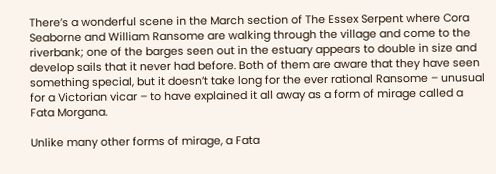There’s a wonderful scene in the March section of The Essex Serpent where Cora Seaborne and William Ransome are walking through the village and come to the riverbank; one of the barges seen out in the estuary appears to double in size and develop sails that it never had before. Both of them are aware that they have seen something special, but it doesn’t take long for the ever rational Ransome – unusual for a Victorian vicar – to have explained it all away as a form of mirage called a Fata Morgana.

Unlike many other forms of mirage, a Fata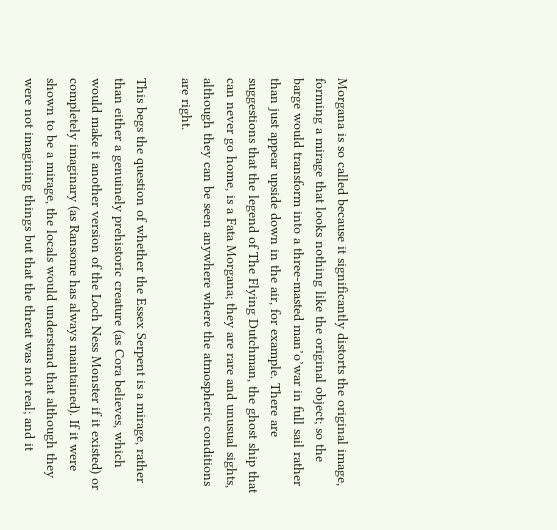Morgana is so called because it significantly distorts the original image, forming a mirage that looks nothing like the original object; so the barge would transform into a three-masted man’o’war in full sail rather than just appear upside down in the air, for example. There are suggestions that the legend of The Flying Dutchman, the ghost ship that can never go home, is a Fata Morgana; they are rare and unusual sights, although they can be seen anywhere where the atmospheric conditions are right.

This begs the question of whether the Essex Serpent is a mirage, rather than either a genuinely prehistoric creature (as Cora believes, which would make it another version of the Loch Ness Monster if it existed) or completely imaginary (as Ransome has always maintained). If it were shown to be a mirage, the locals would understand that although they were not imagining things but that the threat was not real; and it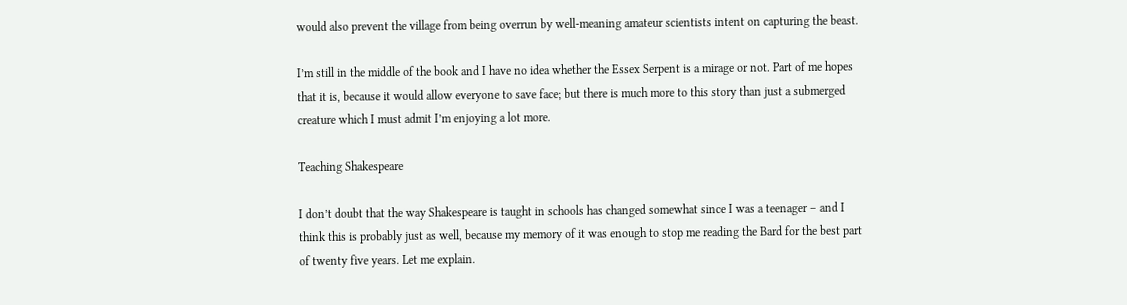would also prevent the village from being overrun by well-meaning amateur scientists intent on capturing the beast.

I’m still in the middle of the book and I have no idea whether the Essex Serpent is a mirage or not. Part of me hopes that it is, because it would allow everyone to save face; but there is much more to this story than just a submerged creature which I must admit I’m enjoying a lot more.

Teaching Shakespeare

I don’t doubt that the way Shakespeare is taught in schools has changed somewhat since I was a teenager – and I think this is probably just as well, because my memory of it was enough to stop me reading the Bard for the best part of twenty five years. Let me explain.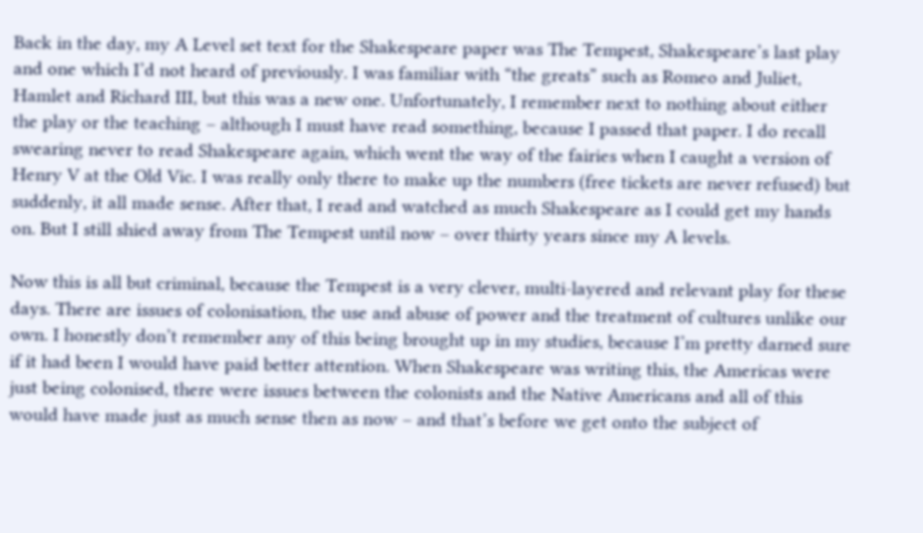Back in the day, my A Level set text for the Shakespeare paper was The Tempest, Shakespeare’s last play and one which I’d not heard of previously. I was familiar with “the greats” such as Romeo and Juliet, Hamlet and Richard III, but this was a new one. Unfortunately, I remember next to nothing about either the play or the teaching – although I must have read something, because I passed that paper. I do recall swearing never to read Shakespeare again, which went the way of the fairies when I caught a version of Henry V at the Old Vic. I was really only there to make up the numbers (free tickets are never refused) but suddenly, it all made sense. After that, I read and watched as much Shakespeare as I could get my hands on. But I still shied away from The Tempest until now – over thirty years since my A levels.

Now this is all but criminal, because the Tempest is a very clever, multi-layered and relevant play for these days. There are issues of colonisation, the use and abuse of power and the treatment of cultures unlike our own. I honestly don’t remember any of this being brought up in my studies, because I’m pretty darned sure if it had been I would have paid better attention. When Shakespeare was writing this, the Americas were just being colonised, there were issues between the colonists and the Native Americans and all of this would have made just as much sense then as now – and that’s before we get onto the subject of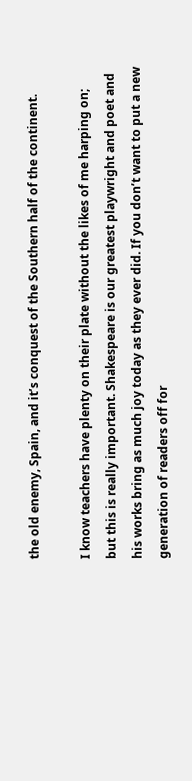the old enemy, Spain, and it’s conquest of the Southern half of the continent.

I know teachers have plenty on their plate without the likes of me harping on; but this is really important. Shakespeare is our greatest playwright and poet and his works bring as much joy today as they ever did. If you don’t want to put a new generation of readers off for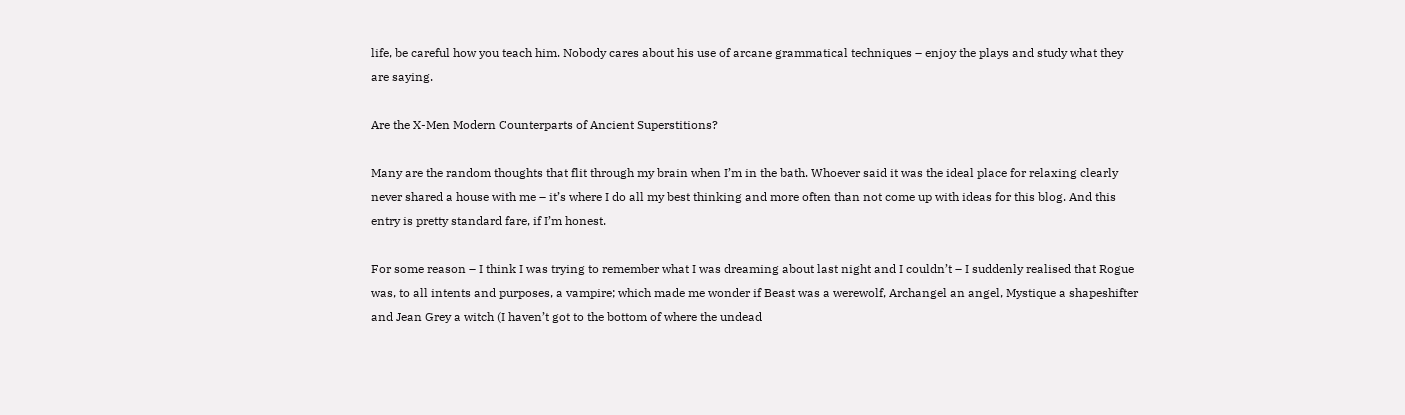life, be careful how you teach him. Nobody cares about his use of arcane grammatical techniques – enjoy the plays and study what they are saying.

Are the X-Men Modern Counterparts of Ancient Superstitions?

Many are the random thoughts that flit through my brain when I’m in the bath. Whoever said it was the ideal place for relaxing clearly never shared a house with me – it’s where I do all my best thinking and more often than not come up with ideas for this blog. And this entry is pretty standard fare, if I’m honest.

For some reason – I think I was trying to remember what I was dreaming about last night and I couldn’t – I suddenly realised that Rogue was, to all intents and purposes, a vampire; which made me wonder if Beast was a werewolf, Archangel an angel, Mystique a shapeshifter and Jean Grey a witch (I haven’t got to the bottom of where the undead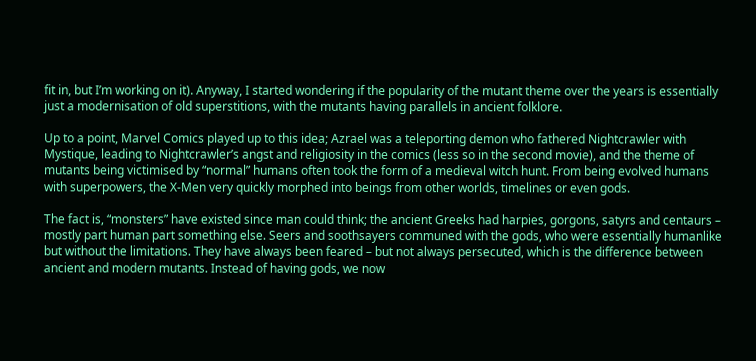fit in, but I’m working on it). Anyway, I started wondering if the popularity of the mutant theme over the years is essentially just a modernisation of old superstitions, with the mutants having parallels in ancient folklore.

Up to a point, Marvel Comics played up to this idea; Azrael was a teleporting demon who fathered Nightcrawler with Mystique, leading to Nightcrawler’s angst and religiosity in the comics (less so in the second movie), and the theme of mutants being victimised by “normal” humans often took the form of a medieval witch hunt. From being evolved humans with superpowers, the X-Men very quickly morphed into beings from other worlds, timelines or even gods.

The fact is, “monsters” have existed since man could think; the ancient Greeks had harpies, gorgons, satyrs and centaurs – mostly part human part something else. Seers and soothsayers communed with the gods, who were essentially humanlike but without the limitations. They have always been feared – but not always persecuted, which is the difference between ancient and modern mutants. Instead of having gods, we now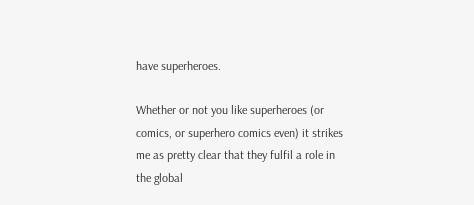have superheroes.

Whether or not you like superheroes (or comics, or superhero comics even) it strikes me as pretty clear that they fulfil a role in the global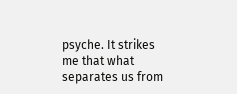psyche. It strikes me that what separates us from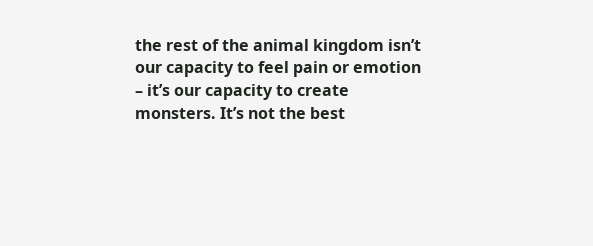the rest of the animal kingdom isn’t our capacity to feel pain or emotion – it’s our capacity to create monsters. It’s not the best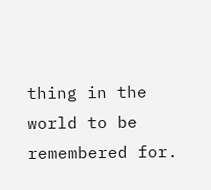thing in the world to be remembered for.